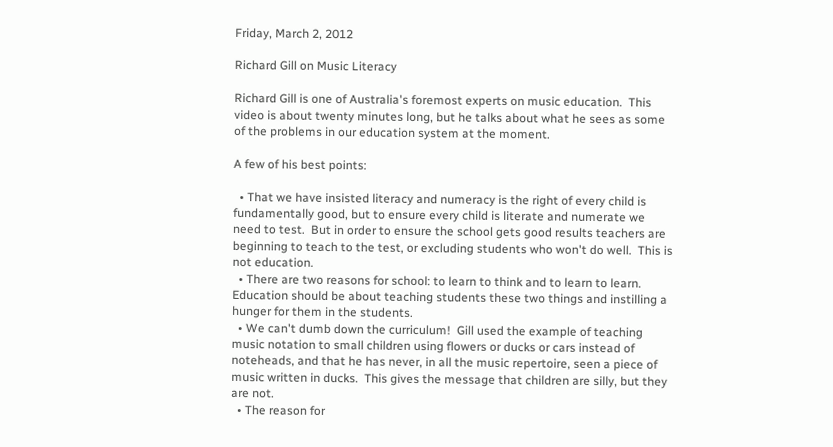Friday, March 2, 2012

Richard Gill on Music Literacy

Richard Gill is one of Australia's foremost experts on music education.  This video is about twenty minutes long, but he talks about what he sees as some of the problems in our education system at the moment.

A few of his best points:

  • That we have insisted literacy and numeracy is the right of every child is fundamentally good, but to ensure every child is literate and numerate we need to test.  But in order to ensure the school gets good results teachers are beginning to teach to the test, or excluding students who won't do well.  This is not education.
  • There are two reasons for school: to learn to think and to learn to learn. Education should be about teaching students these two things and instilling a hunger for them in the students.
  • We can't dumb down the curriculum!  Gill used the example of teaching music notation to small children using flowers or ducks or cars instead of noteheads, and that he has never, in all the music repertoire, seen a piece of music written in ducks.  This gives the message that children are silly, but they are not.
  • The reason for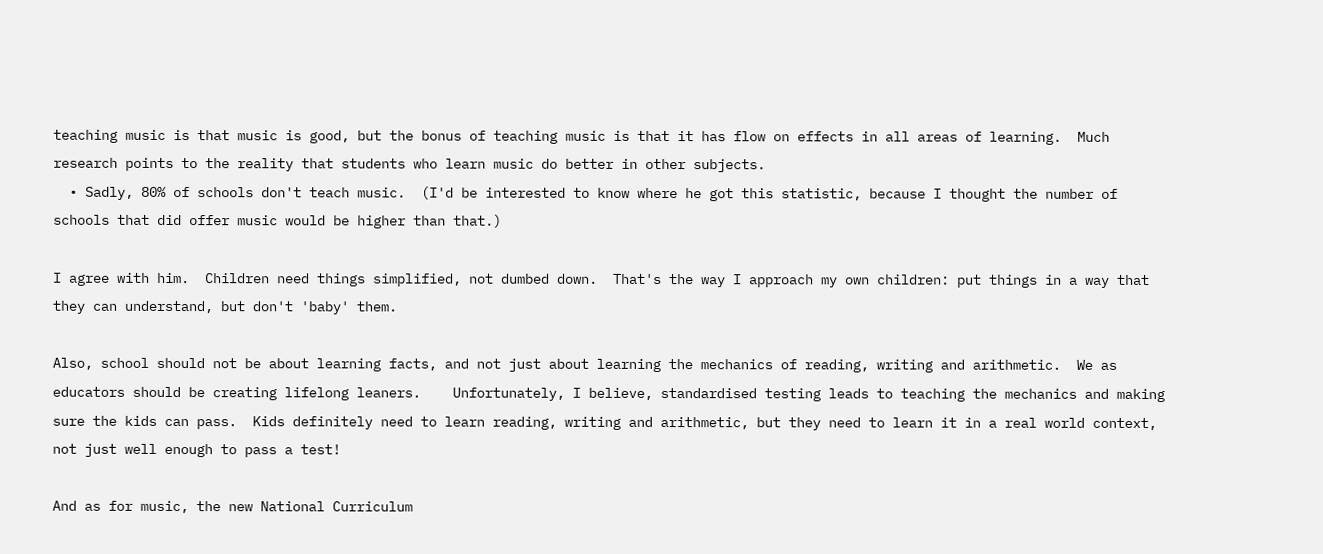teaching music is that music is good, but the bonus of teaching music is that it has flow on effects in all areas of learning.  Much research points to the reality that students who learn music do better in other subjects.
  • Sadly, 80% of schools don't teach music.  (I'd be interested to know where he got this statistic, because I thought the number of schools that did offer music would be higher than that.)

I agree with him.  Children need things simplified, not dumbed down.  That's the way I approach my own children: put things in a way that they can understand, but don't 'baby' them.

Also, school should not be about learning facts, and not just about learning the mechanics of reading, writing and arithmetic.  We as educators should be creating lifelong leaners.    Unfortunately, I believe, standardised testing leads to teaching the mechanics and making sure the kids can pass.  Kids definitely need to learn reading, writing and arithmetic, but they need to learn it in a real world context, not just well enough to pass a test!

And as for music, the new National Curriculum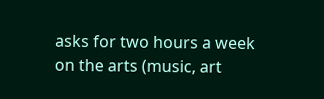asks for two hours a week on the arts (music, art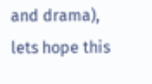and drama), lets hope this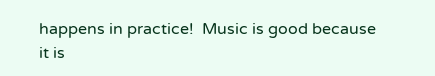happens in practice!  Music is good because it is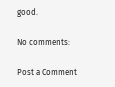good.

No comments:

Post a Comment